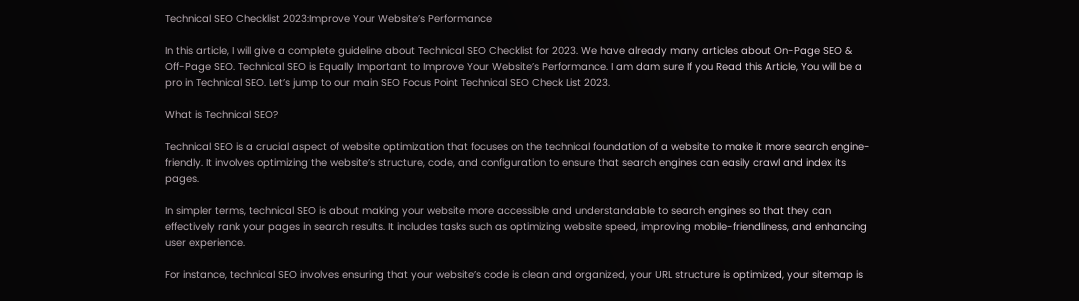Technical SEO Checklist 2023:Improve Your Website’s Performance

In this article, I will give a complete guideline about Technical SEO Checklist for 2023. We have already many articles about On-Page SEO & Off-Page SEO. Technical SEO is Equally Important to Improve Your Website’s Performance. I am dam sure If you Read this Article, You will be a pro in Technical SEO. Let’s jump to our main SEO Focus Point Technical SEO Check List 2023.

What is Technical SEO?

Technical SEO is a crucial aspect of website optimization that focuses on the technical foundation of a website to make it more search engine-friendly. It involves optimizing the website’s structure, code, and configuration to ensure that search engines can easily crawl and index its pages.

In simpler terms, technical SEO is about making your website more accessible and understandable to search engines so that they can effectively rank your pages in search results. It includes tasks such as optimizing website speed, improving mobile-friendliness, and enhancing user experience.

For instance, technical SEO involves ensuring that your website’s code is clean and organized, your URL structure is optimized, your sitemap is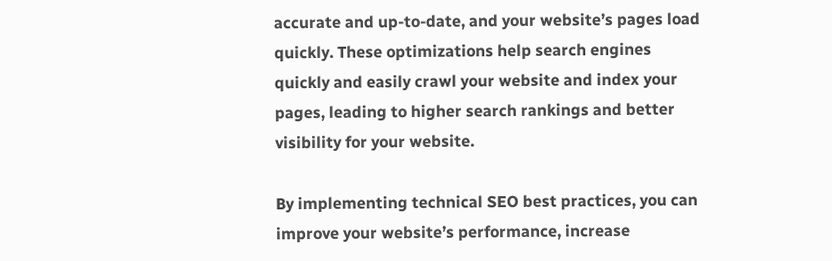accurate and up-to-date, and your website’s pages load quickly. These optimizations help search engines quickly and easily crawl your website and index your pages, leading to higher search rankings and better visibility for your website.

By implementing technical SEO best practices, you can improve your website’s performance, increase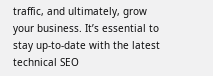traffic, and ultimately, grow your business. It’s essential to stay up-to-date with the latest technical SEO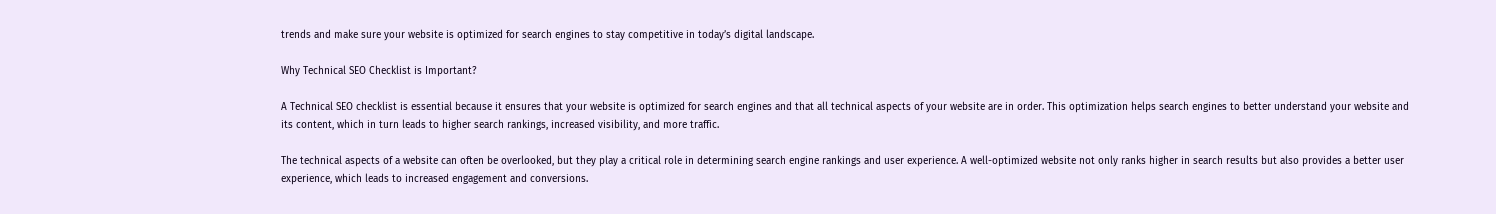trends and make sure your website is optimized for search engines to stay competitive in today’s digital landscape.

Why Technical SEO Checklist is Important?

A Technical SEO checklist is essential because it ensures that your website is optimized for search engines and that all technical aspects of your website are in order. This optimization helps search engines to better understand your website and its content, which in turn leads to higher search rankings, increased visibility, and more traffic.

The technical aspects of a website can often be overlooked, but they play a critical role in determining search engine rankings and user experience. A well-optimized website not only ranks higher in search results but also provides a better user experience, which leads to increased engagement and conversions.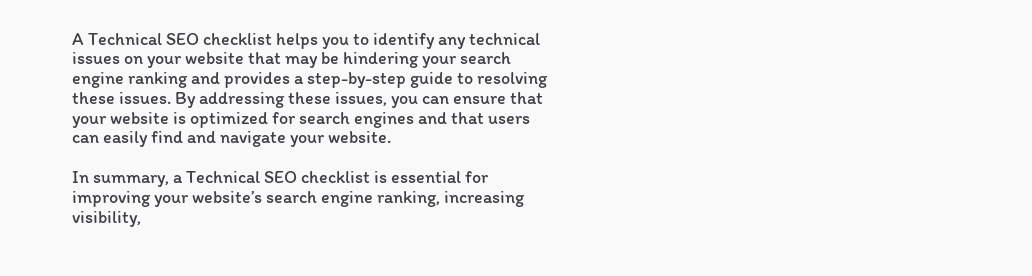A Technical SEO checklist helps you to identify any technical issues on your website that may be hindering your search engine ranking and provides a step-by-step guide to resolving these issues. By addressing these issues, you can ensure that your website is optimized for search engines and that users can easily find and navigate your website.

In summary, a Technical SEO checklist is essential for improving your website’s search engine ranking, increasing visibility,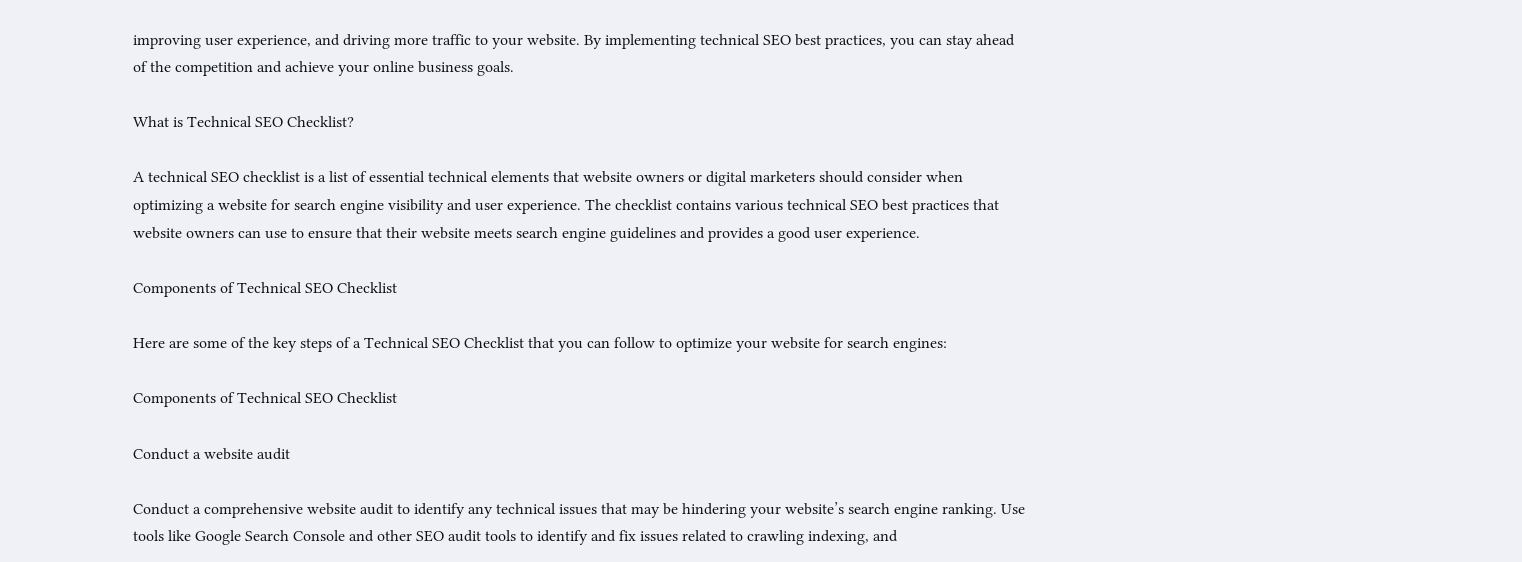improving user experience, and driving more traffic to your website. By implementing technical SEO best practices, you can stay ahead of the competition and achieve your online business goals.

What is Technical SEO Checklist?

A technical SEO checklist is a list of essential technical elements that website owners or digital marketers should consider when optimizing a website for search engine visibility and user experience. The checklist contains various technical SEO best practices that website owners can use to ensure that their website meets search engine guidelines and provides a good user experience.

Components of Technical SEO Checklist

Here are some of the key steps of a Technical SEO Checklist that you can follow to optimize your website for search engines:

Components of Technical SEO Checklist

Conduct a website audit

Conduct a comprehensive website audit to identify any technical issues that may be hindering your website’s search engine ranking. Use tools like Google Search Console and other SEO audit tools to identify and fix issues related to crawling indexing, and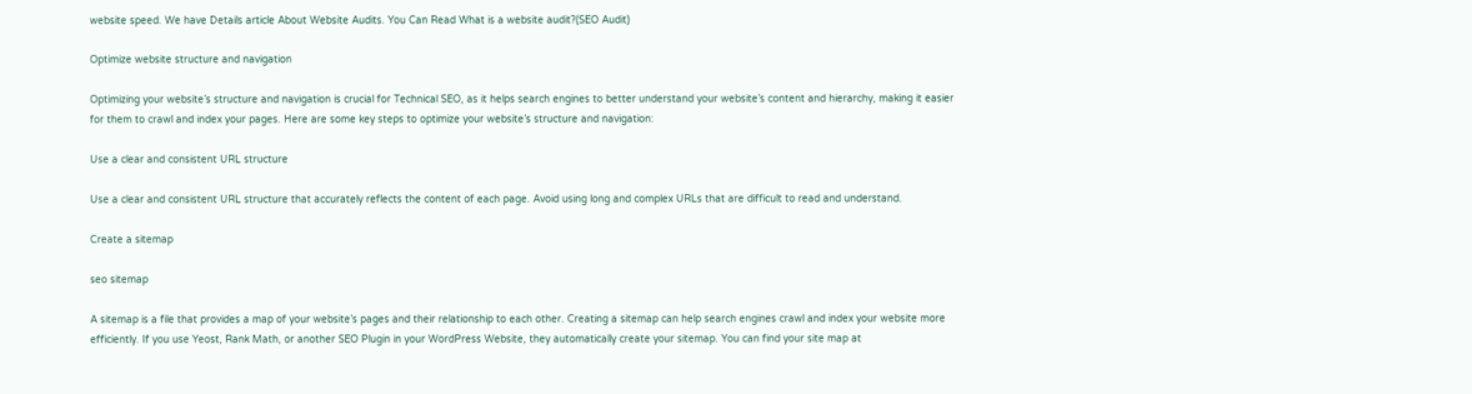website speed. We have Details article About Website Audits. You Can Read What is a website audit?(SEO Audit)

Optimize website structure and navigation

Optimizing your website’s structure and navigation is crucial for Technical SEO, as it helps search engines to better understand your website’s content and hierarchy, making it easier for them to crawl and index your pages. Here are some key steps to optimize your website’s structure and navigation:

Use a clear and consistent URL structure

Use a clear and consistent URL structure that accurately reflects the content of each page. Avoid using long and complex URLs that are difficult to read and understand.

Create a sitemap

seo sitemap

A sitemap is a file that provides a map of your website’s pages and their relationship to each other. Creating a sitemap can help search engines crawl and index your website more efficiently. If you use Yeost, Rank Math, or another SEO Plugin in your WordPress Website, they automatically create your sitemap. You can find your site map at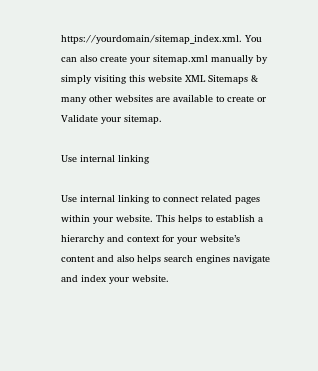https://yourdomain/sitemap_index.xml. You can also create your sitemap.xml manually by simply visiting this website XML Sitemaps & many other websites are available to create or Validate your sitemap.

Use internal linking

Use internal linking to connect related pages within your website. This helps to establish a hierarchy and context for your website’s content and also helps search engines navigate and index your website.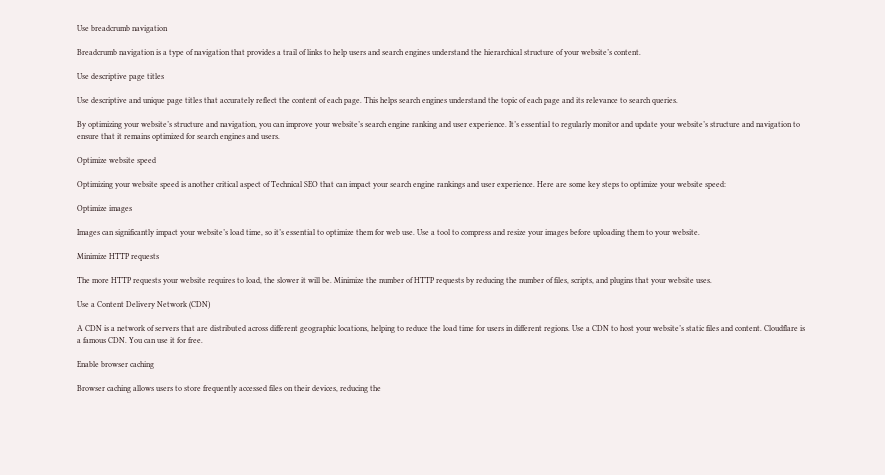Use breadcrumb navigation

Breadcrumb navigation is a type of navigation that provides a trail of links to help users and search engines understand the hierarchical structure of your website’s content.

Use descriptive page titles

Use descriptive and unique page titles that accurately reflect the content of each page. This helps search engines understand the topic of each page and its relevance to search queries.

By optimizing your website’s structure and navigation, you can improve your website’s search engine ranking and user experience. It’s essential to regularly monitor and update your website’s structure and navigation to ensure that it remains optimized for search engines and users.

Optimize website speed

Optimizing your website speed is another critical aspect of Technical SEO that can impact your search engine rankings and user experience. Here are some key steps to optimize your website speed:

Optimize images

Images can significantly impact your website’s load time, so it’s essential to optimize them for web use. Use a tool to compress and resize your images before uploading them to your website.

Minimize HTTP requests

The more HTTP requests your website requires to load, the slower it will be. Minimize the number of HTTP requests by reducing the number of files, scripts, and plugins that your website uses.

Use a Content Delivery Network (CDN)

A CDN is a network of servers that are distributed across different geographic locations, helping to reduce the load time for users in different regions. Use a CDN to host your website’s static files and content. Cloudflare is a famous CDN. You can use it for free.

Enable browser caching

Browser caching allows users to store frequently accessed files on their devices, reducing the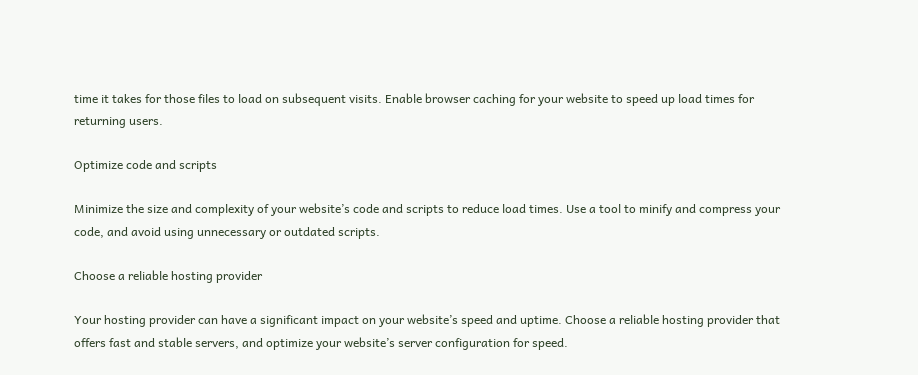time it takes for those files to load on subsequent visits. Enable browser caching for your website to speed up load times for returning users.

Optimize code and scripts

Minimize the size and complexity of your website’s code and scripts to reduce load times. Use a tool to minify and compress your code, and avoid using unnecessary or outdated scripts.

Choose a reliable hosting provider

Your hosting provider can have a significant impact on your website’s speed and uptime. Choose a reliable hosting provider that offers fast and stable servers, and optimize your website’s server configuration for speed.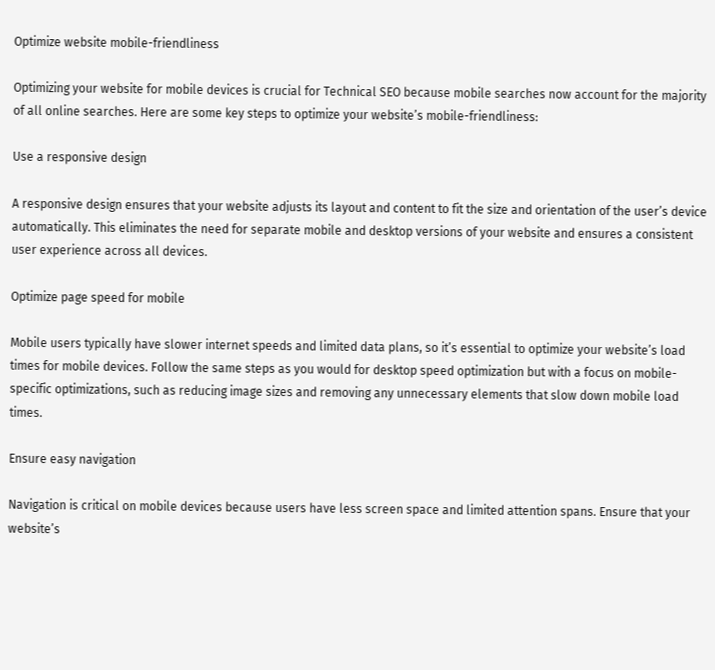Optimize website mobile-friendliness

Optimizing your website for mobile devices is crucial for Technical SEO because mobile searches now account for the majority of all online searches. Here are some key steps to optimize your website’s mobile-friendliness:

Use a responsive design

A responsive design ensures that your website adjusts its layout and content to fit the size and orientation of the user’s device automatically. This eliminates the need for separate mobile and desktop versions of your website and ensures a consistent user experience across all devices.

Optimize page speed for mobile

Mobile users typically have slower internet speeds and limited data plans, so it’s essential to optimize your website’s load times for mobile devices. Follow the same steps as you would for desktop speed optimization but with a focus on mobile-specific optimizations, such as reducing image sizes and removing any unnecessary elements that slow down mobile load times.

Ensure easy navigation

Navigation is critical on mobile devices because users have less screen space and limited attention spans. Ensure that your website’s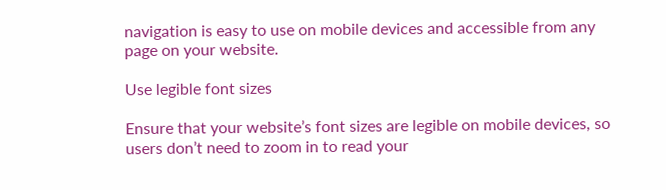navigation is easy to use on mobile devices and accessible from any page on your website.

Use legible font sizes

Ensure that your website’s font sizes are legible on mobile devices, so users don’t need to zoom in to read your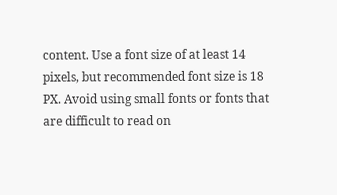content. Use a font size of at least 14 pixels, but recommended font size is 18 PX. Avoid using small fonts or fonts that are difficult to read on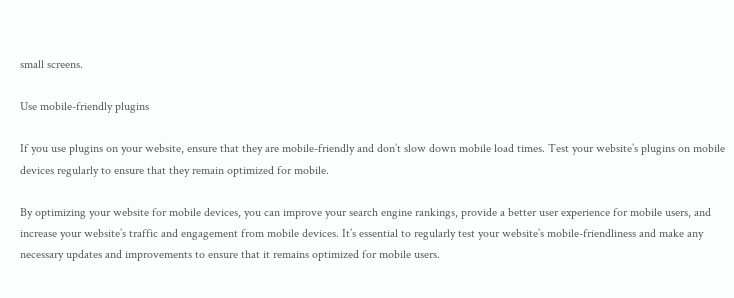small screens.

Use mobile-friendly plugins

If you use plugins on your website, ensure that they are mobile-friendly and don’t slow down mobile load times. Test your website’s plugins on mobile devices regularly to ensure that they remain optimized for mobile.

By optimizing your website for mobile devices, you can improve your search engine rankings, provide a better user experience for mobile users, and increase your website’s traffic and engagement from mobile devices. It’s essential to regularly test your website’s mobile-friendliness and make any necessary updates and improvements to ensure that it remains optimized for mobile users.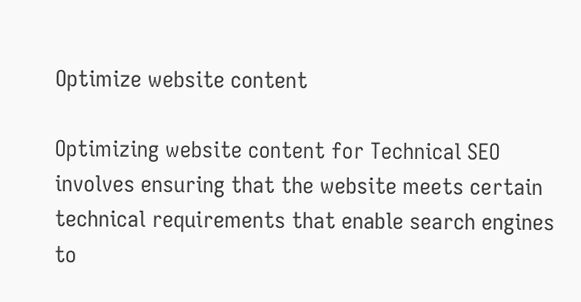Optimize website content

Optimizing website content for Technical SEO involves ensuring that the website meets certain technical requirements that enable search engines to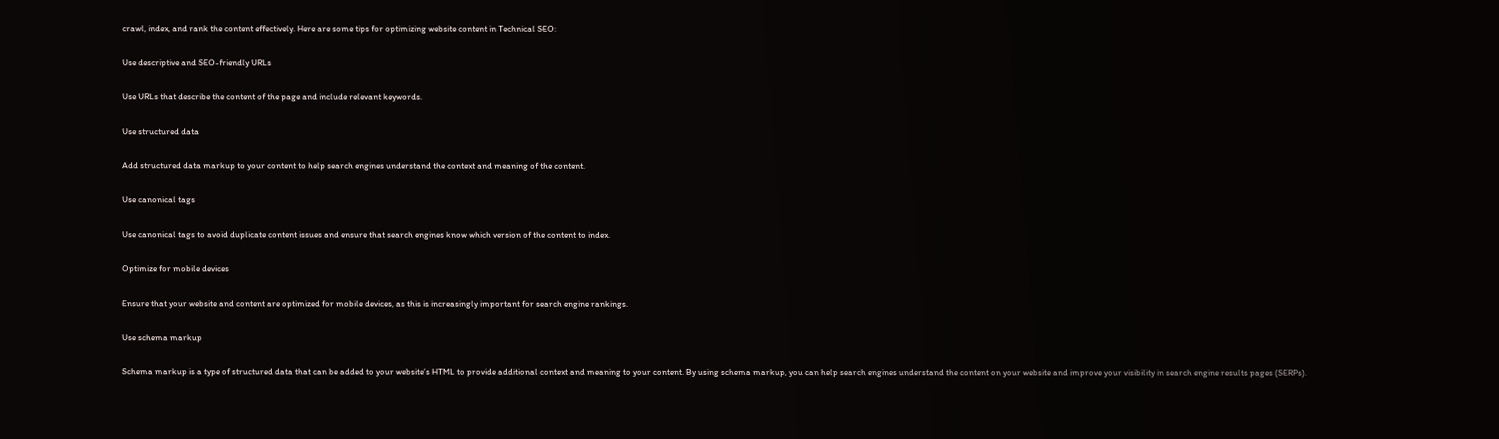crawl, index, and rank the content effectively. Here are some tips for optimizing website content in Technical SEO:

Use descriptive and SEO-friendly URLs

Use URLs that describe the content of the page and include relevant keywords.

Use structured data

Add structured data markup to your content to help search engines understand the context and meaning of the content.

Use canonical tags

Use canonical tags to avoid duplicate content issues and ensure that search engines know which version of the content to index.

Optimize for mobile devices

Ensure that your website and content are optimized for mobile devices, as this is increasingly important for search engine rankings.

Use schema markup

Schema markup is a type of structured data that can be added to your website’s HTML to provide additional context and meaning to your content. By using schema markup, you can help search engines understand the content on your website and improve your visibility in search engine results pages (SERPs).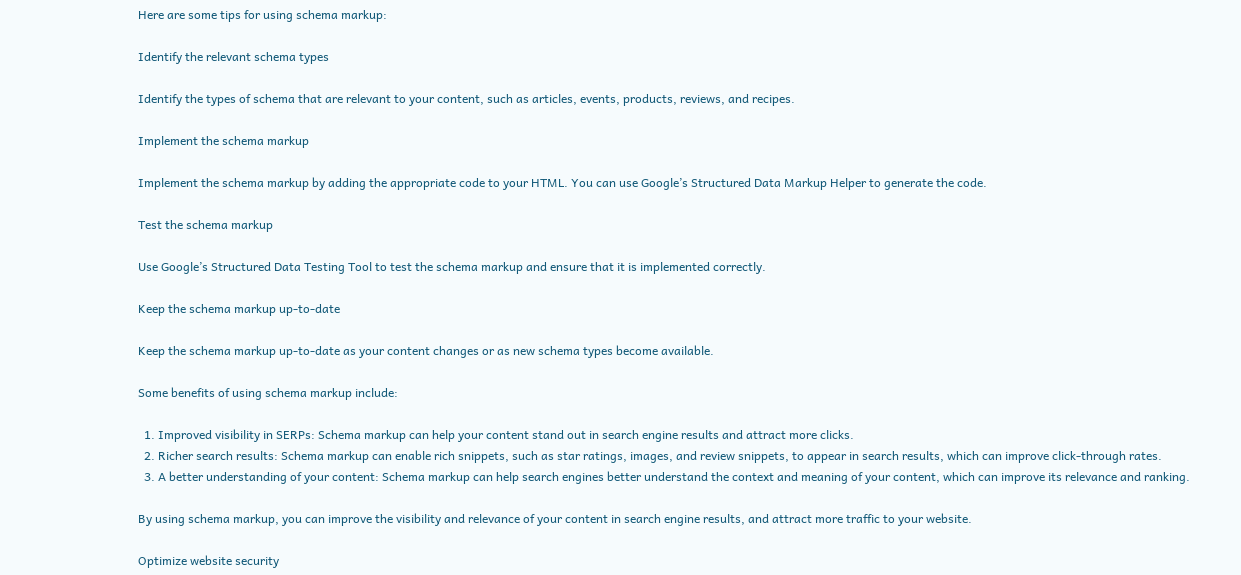Here are some tips for using schema markup:

Identify the relevant schema types

Identify the types of schema that are relevant to your content, such as articles, events, products, reviews, and recipes.

Implement the schema markup

Implement the schema markup by adding the appropriate code to your HTML. You can use Google’s Structured Data Markup Helper to generate the code.

Test the schema markup

Use Google’s Structured Data Testing Tool to test the schema markup and ensure that it is implemented correctly.

Keep the schema markup up-to-date

Keep the schema markup up-to-date as your content changes or as new schema types become available.

Some benefits of using schema markup include:

  1. Improved visibility in SERPs: Schema markup can help your content stand out in search engine results and attract more clicks.
  2. Richer search results: Schema markup can enable rich snippets, such as star ratings, images, and review snippets, to appear in search results, which can improve click-through rates.
  3. A better understanding of your content: Schema markup can help search engines better understand the context and meaning of your content, which can improve its relevance and ranking.

By using schema markup, you can improve the visibility and relevance of your content in search engine results, and attract more traffic to your website.

Optimize website security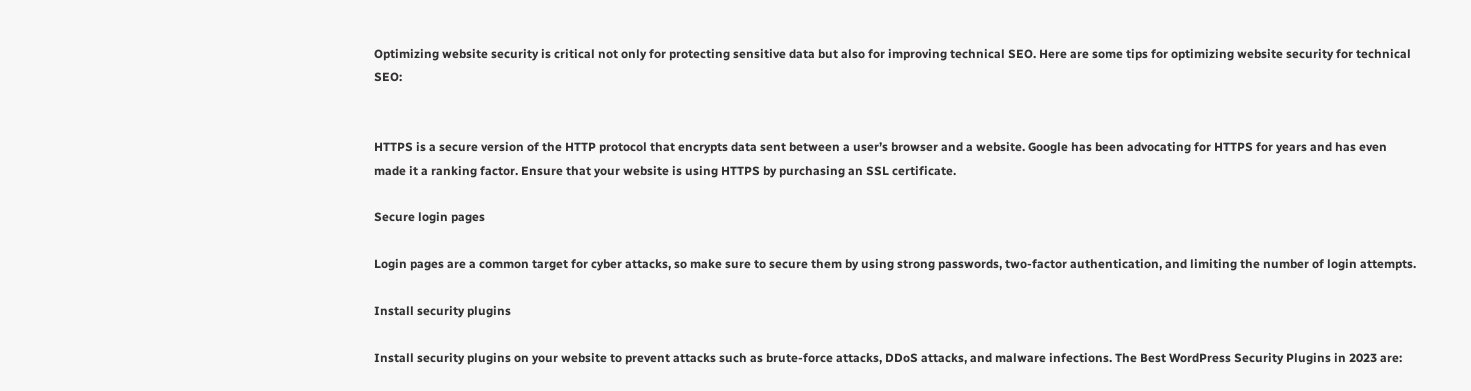Optimizing website security is critical not only for protecting sensitive data but also for improving technical SEO. Here are some tips for optimizing website security for technical SEO:


HTTPS is a secure version of the HTTP protocol that encrypts data sent between a user’s browser and a website. Google has been advocating for HTTPS for years and has even made it a ranking factor. Ensure that your website is using HTTPS by purchasing an SSL certificate.

Secure login pages

Login pages are a common target for cyber attacks, so make sure to secure them by using strong passwords, two-factor authentication, and limiting the number of login attempts.

Install security plugins

Install security plugins on your website to prevent attacks such as brute-force attacks, DDoS attacks, and malware infections. The Best WordPress Security Plugins in 2023 are: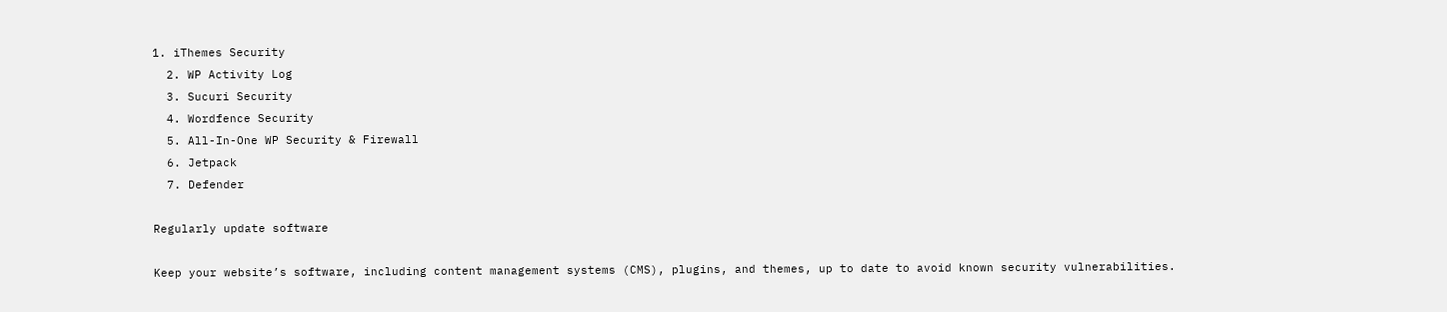1. iThemes Security
  2. WP Activity Log
  3. Sucuri Security
  4. Wordfence Security
  5. All-In-One WP Security & Firewall
  6. Jetpack
  7. Defender

Regularly update software

Keep your website’s software, including content management systems (CMS), plugins, and themes, up to date to avoid known security vulnerabilities.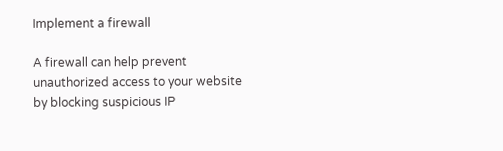Implement a firewall

A firewall can help prevent unauthorized access to your website by blocking suspicious IP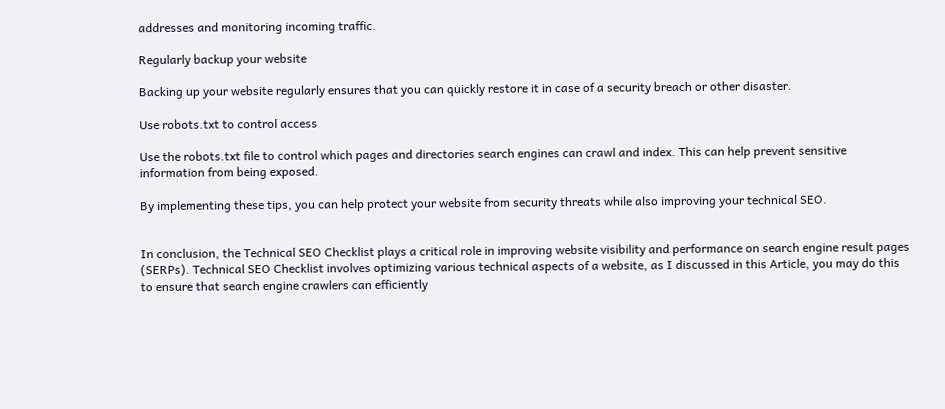addresses and monitoring incoming traffic.

Regularly backup your website

Backing up your website regularly ensures that you can quickly restore it in case of a security breach or other disaster.

Use robots.txt to control access

Use the robots.txt file to control which pages and directories search engines can crawl and index. This can help prevent sensitive information from being exposed.

By implementing these tips, you can help protect your website from security threats while also improving your technical SEO.


In conclusion, the Technical SEO Checklist plays a critical role in improving website visibility and performance on search engine result pages (SERPs). Technical SEO Checklist involves optimizing various technical aspects of a website, as I discussed in this Article, you may do this to ensure that search engine crawlers can efficiently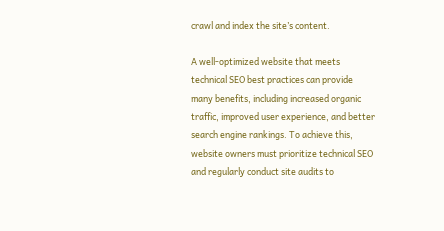crawl and index the site’s content.

A well-optimized website that meets technical SEO best practices can provide many benefits, including increased organic traffic, improved user experience, and better search engine rankings. To achieve this, website owners must prioritize technical SEO and regularly conduct site audits to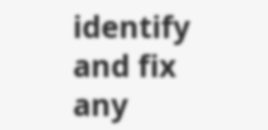identify and fix any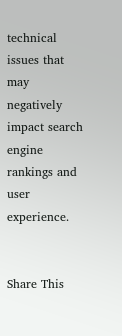technical issues that may negatively impact search engine rankings and user experience.


Share This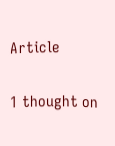Article

1 thought on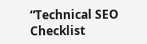“Technical SEO Checklist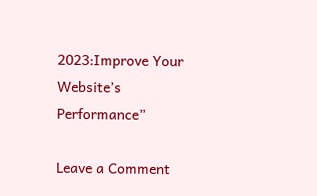2023:Improve Your Website’s Performance”

Leave a Comment